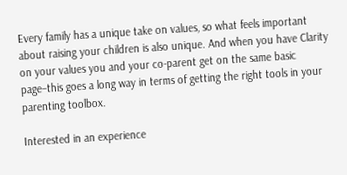Every family has a unique take on values, so what feels important about raising your children is also unique. And when you have Clarity on your values you and your co-parent get on the same basic page–this goes a long way in terms of getting the right tools in your parenting toolbox.

Interested in an experience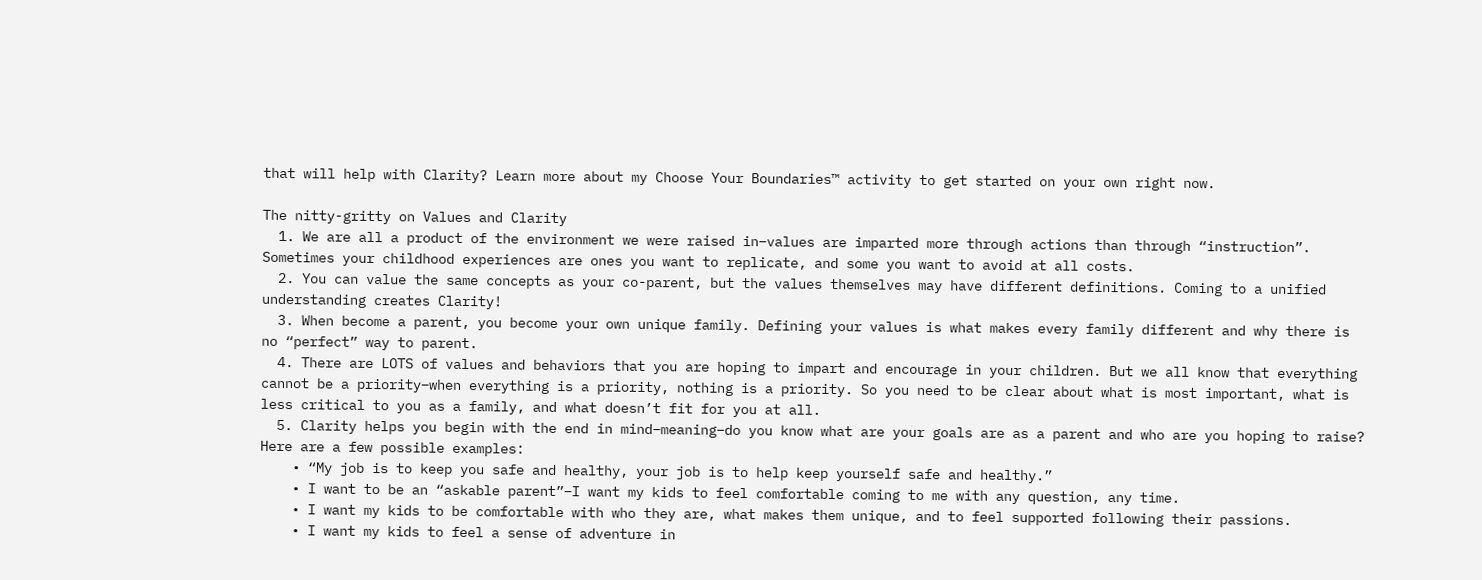that will help with Clarity? Learn more about my Choose Your Boundaries™ activity to get started on your own right now.

The nitty-gritty on Values and Clarity
  1. We are all a product of the environment we were raised in–values are imparted more through actions than through “instruction”. Sometimes your childhood experiences are ones you want to replicate, and some you want to avoid at all costs.
  2. You can value the same concepts as your co-parent, but the values themselves may have different definitions. Coming to a unified understanding creates Clarity!
  3. When become a parent, you become your own unique family. Defining your values is what makes every family different and why there is no “perfect” way to parent.
  4. There are LOTS of values and behaviors that you are hoping to impart and encourage in your children. But we all know that everything cannot be a priority–when everything is a priority, nothing is a priority. So you need to be clear about what is most important, what is less critical to you as a family, and what doesn’t fit for you at all.
  5. Clarity helps you begin with the end in mind–meaning–do you know what are your goals are as a parent and who are you hoping to raise? Here are a few possible examples:
    • “My job is to keep you safe and healthy, your job is to help keep yourself safe and healthy.”
    • I want to be an “askable parent”–I want my kids to feel comfortable coming to me with any question, any time.
    • I want my kids to be comfortable with who they are, what makes them unique, and to feel supported following their passions.
    • I want my kids to feel a sense of adventure in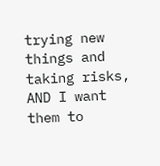trying new things and taking risks, AND I want them to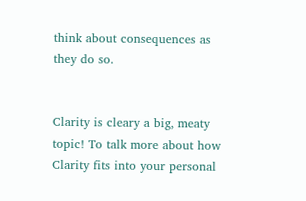think about consequences as they do so.


Clarity is cleary a big, meaty topic! To talk more about how Clarity fits into your personal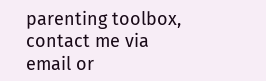parenting toolbox, contact me via email or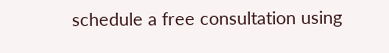schedule a free consultation using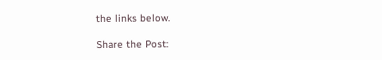the links below.

Share the Post: